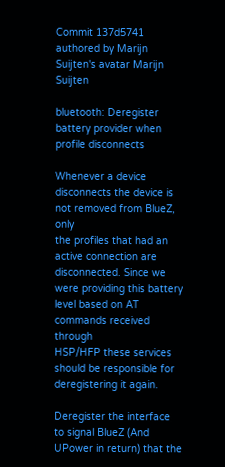Commit 137d5741 authored by Marijn Suijten's avatar Marijn Suijten

bluetooth: Deregister battery provider when profile disconnects

Whenever a device disconnects the device is not removed from BlueZ, only
the profiles that had an active connection are disconnected. Since we
were providing this battery level based on AT commands received through
HSP/HFP these services should be responsible for deregistering it again.

Deregister the interface to signal BlueZ (And UPower in return) that the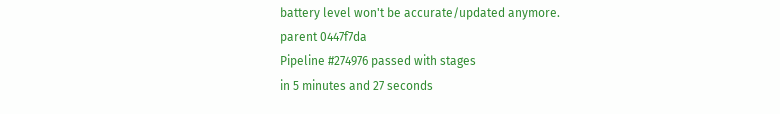battery level won't be accurate/updated anymore.
parent 0447f7da
Pipeline #274976 passed with stages
in 5 minutes and 27 seconds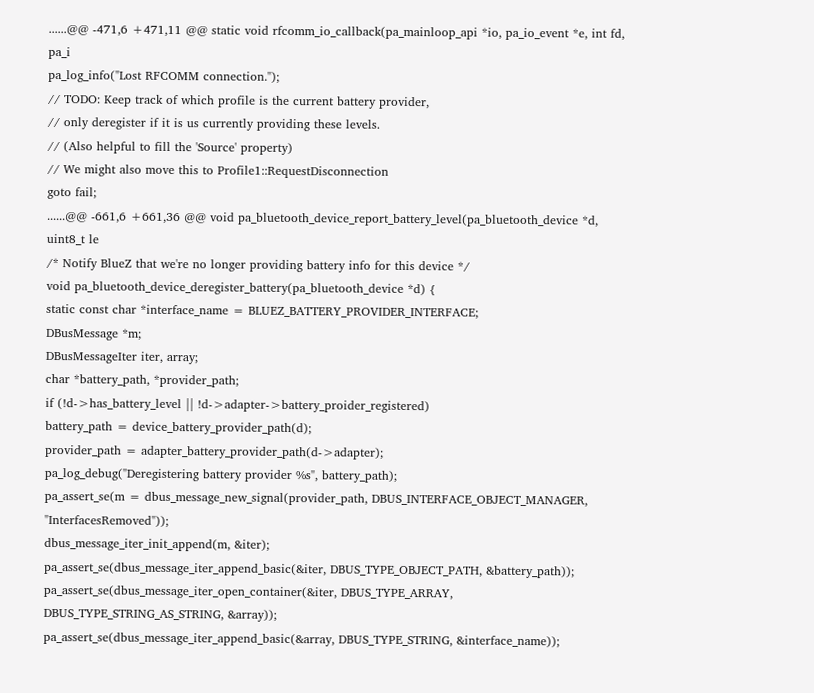......@@ -471,6 +471,11 @@ static void rfcomm_io_callback(pa_mainloop_api *io, pa_io_event *e, int fd, pa_i
pa_log_info("Lost RFCOMM connection.");
// TODO: Keep track of which profile is the current battery provider,
// only deregister if it is us currently providing these levels.
// (Also helpful to fill the 'Source' property)
// We might also move this to Profile1::RequestDisconnection
goto fail;
......@@ -661,6 +661,36 @@ void pa_bluetooth_device_report_battery_level(pa_bluetooth_device *d, uint8_t le
/* Notify BlueZ that we're no longer providing battery info for this device */
void pa_bluetooth_device_deregister_battery(pa_bluetooth_device *d) {
static const char *interface_name = BLUEZ_BATTERY_PROVIDER_INTERFACE;
DBusMessage *m;
DBusMessageIter iter, array;
char *battery_path, *provider_path;
if (!d->has_battery_level || !d->adapter->battery_proider_registered)
battery_path = device_battery_provider_path(d);
provider_path = adapter_battery_provider_path(d->adapter);
pa_log_debug("Deregistering battery provider %s", battery_path);
pa_assert_se(m = dbus_message_new_signal(provider_path, DBUS_INTERFACE_OBJECT_MANAGER, "InterfacesRemoved"));
dbus_message_iter_init_append(m, &iter);
pa_assert_se(dbus_message_iter_append_basic(&iter, DBUS_TYPE_OBJECT_PATH, &battery_path));
pa_assert_se(dbus_message_iter_open_container(&iter, DBUS_TYPE_ARRAY, DBUS_TYPE_STRING_AS_STRING, &array));
pa_assert_se(dbus_message_iter_append_basic(&array, DBUS_TYPE_STRING, &interface_name));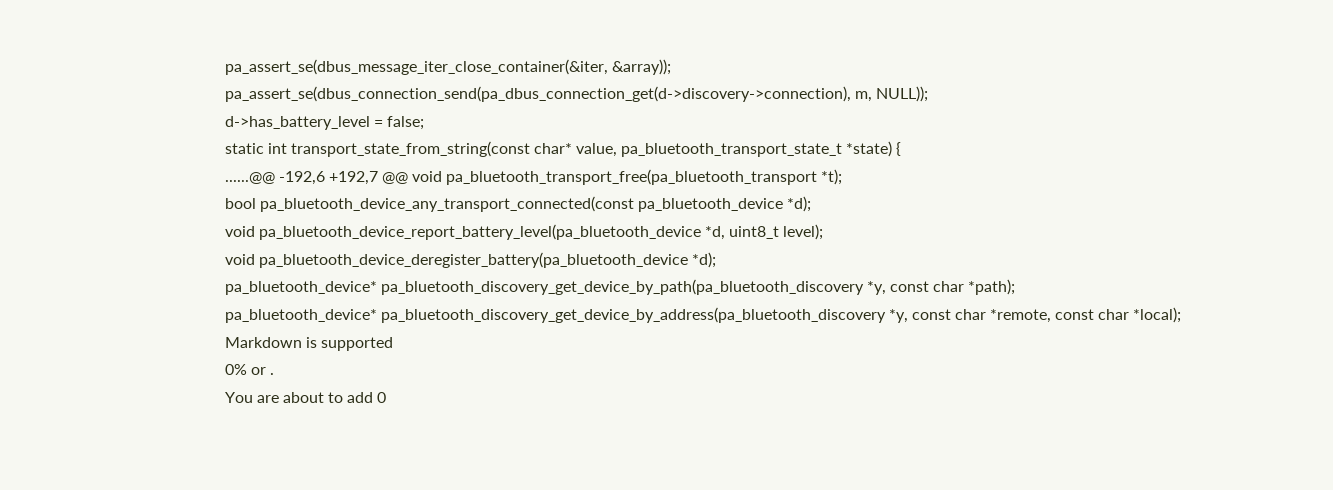pa_assert_se(dbus_message_iter_close_container(&iter, &array));
pa_assert_se(dbus_connection_send(pa_dbus_connection_get(d->discovery->connection), m, NULL));
d->has_battery_level = false;
static int transport_state_from_string(const char* value, pa_bluetooth_transport_state_t *state) {
......@@ -192,6 +192,7 @@ void pa_bluetooth_transport_free(pa_bluetooth_transport *t);
bool pa_bluetooth_device_any_transport_connected(const pa_bluetooth_device *d);
void pa_bluetooth_device_report_battery_level(pa_bluetooth_device *d, uint8_t level);
void pa_bluetooth_device_deregister_battery(pa_bluetooth_device *d);
pa_bluetooth_device* pa_bluetooth_discovery_get_device_by_path(pa_bluetooth_discovery *y, const char *path);
pa_bluetooth_device* pa_bluetooth_discovery_get_device_by_address(pa_bluetooth_discovery *y, const char *remote, const char *local);
Markdown is supported
0% or .
You are about to add 0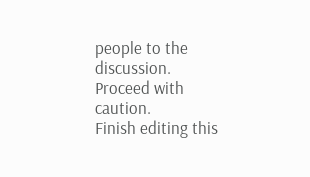people to the discussion. Proceed with caution.
Finish editing this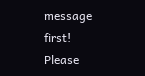message first!
Please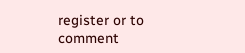register or to comment